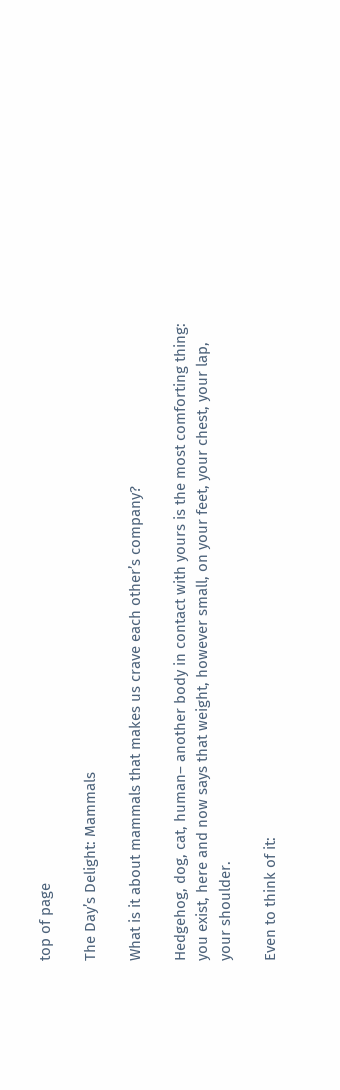top of page

The Day’s Delight: Mammals

What is it about mammals that makes us crave each other’s company?

Hedgehog, dog, cat, human– another body in contact with yours is the most comforting thing: you exist, here and now says that weight, however small, on your feet, your chest, your lap, your shoulder.

Even to think of it: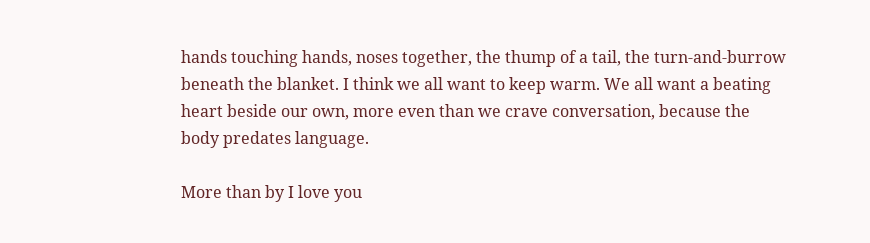hands touching hands, noses together, the thump of a tail, the turn-and-burrow beneath the blanket. I think we all want to keep warm. We all want a beating heart beside our own, more even than we crave conversation, because the body predates language.

More than by I love you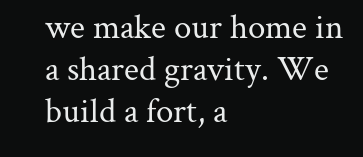we make our home in a shared gravity. We build a fort, a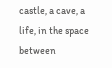castle, a cave, a life, in the space between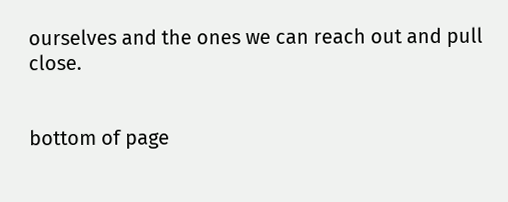ourselves and the ones we can reach out and pull close.


bottom of page